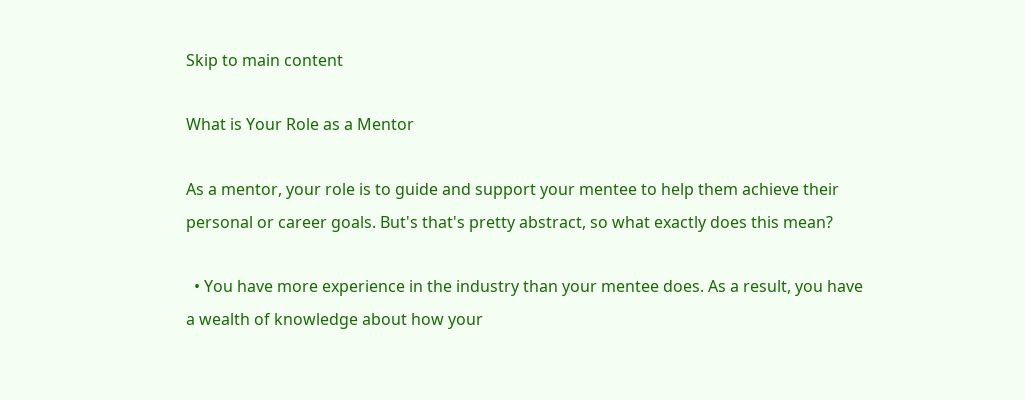Skip to main content

What is Your Role as a Mentor

As a mentor, your role is to guide and support your mentee to help them achieve their personal or career goals. But's that's pretty abstract, so what exactly does this mean?

  • You have more experience in the industry than your mentee does. As a result, you have a wealth of knowledge about how your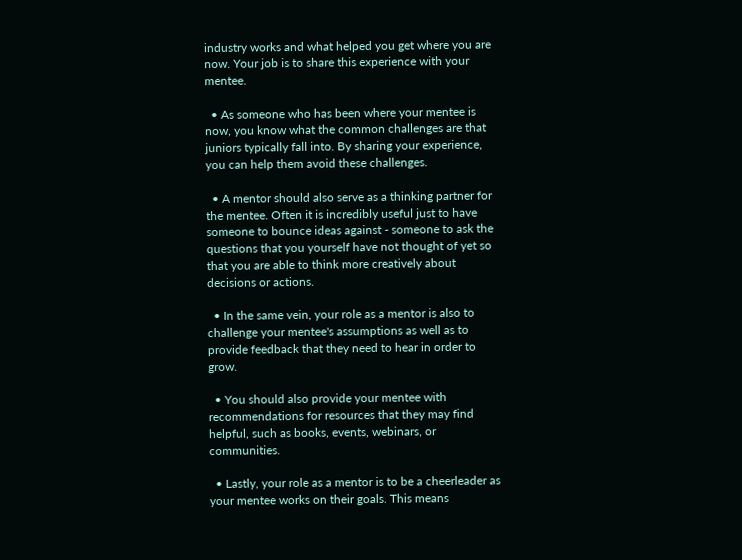industry works and what helped you get where you are now. Your job is to share this experience with your mentee.

  • As someone who has been where your mentee is now, you know what the common challenges are that juniors typically fall into. By sharing your experience, you can help them avoid these challenges.

  • A mentor should also serve as a thinking partner for the mentee. Often it is incredibly useful just to have someone to bounce ideas against - someone to ask the questions that you yourself have not thought of yet so that you are able to think more creatively about decisions or actions.

  • In the same vein, your role as a mentor is also to challenge your mentee's assumptions as well as to provide feedback that they need to hear in order to grow.

  • You should also provide your mentee with recommendations for resources that they may find helpful, such as books, events, webinars, or communities.

  • Lastly, your role as a mentor is to be a cheerleader as your mentee works on their goals. This means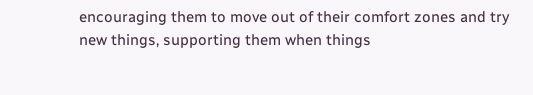encouraging them to move out of their comfort zones and try new things, supporting them when things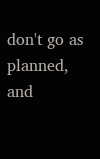don't go as planned, and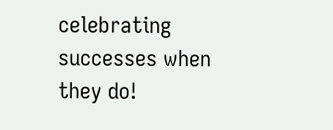celebrating successes when they do!